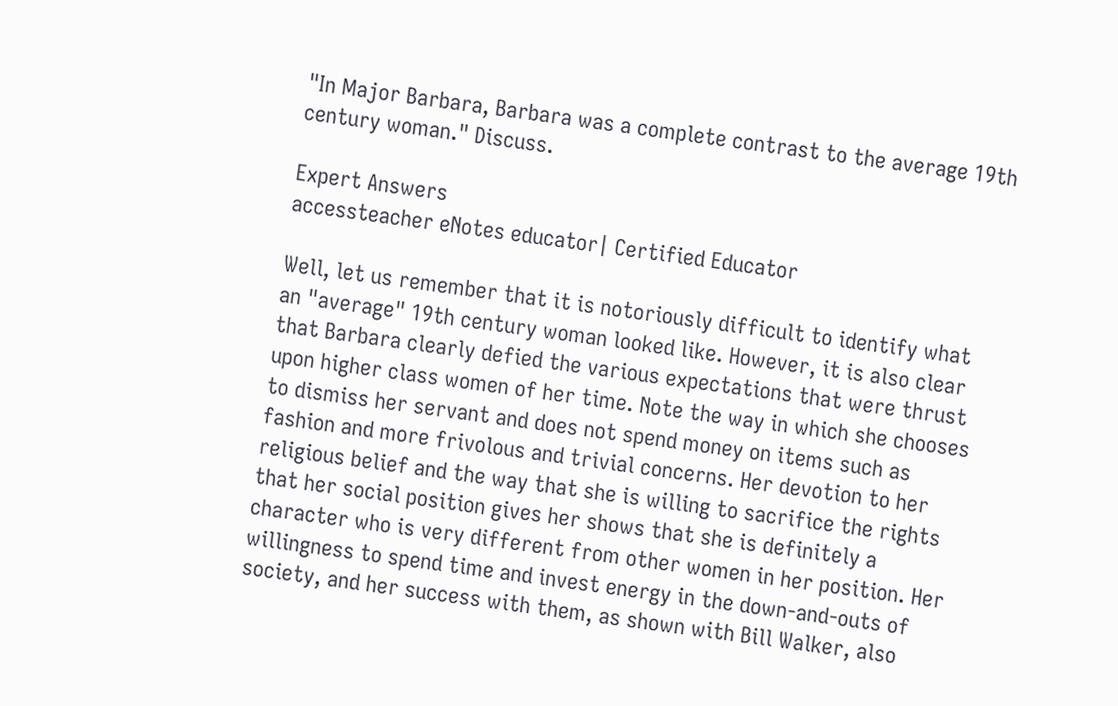"In Major Barbara, Barbara was a complete contrast to the average 19th century woman." Discuss.

Expert Answers
accessteacher eNotes educator| Certified Educator

Well, let us remember that it is notoriously difficult to identify what an "average" 19th century woman looked like. However, it is also clear that Barbara clearly defied the various expectations that were thrust upon higher class women of her time. Note the way in which she chooses to dismiss her servant and does not spend money on items such as fashion and more frivolous and trivial concerns. Her devotion to her religious belief and the way that she is willing to sacrifice the rights that her social position gives her shows that she is definitely a character who is very different from other women in her position. Her willingness to spend time and invest energy in the down-and-outs of society, and her success with them, as shown with Bill Walker, also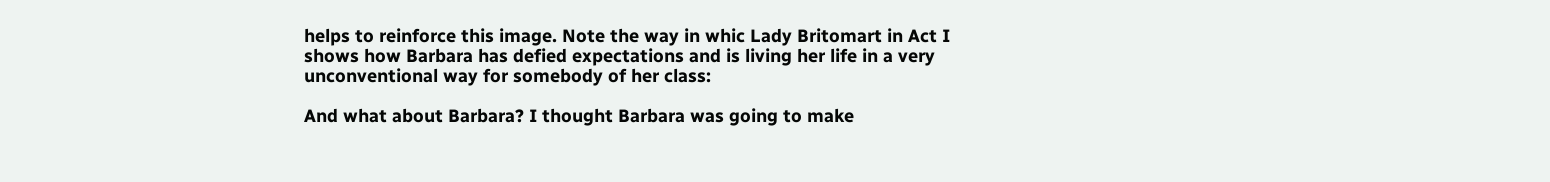helps to reinforce this image. Note the way in whic Lady Britomart in Act I shows how Barbara has defied expectations and is living her life in a very unconventional way for somebody of her class:

And what about Barbara? I thought Barbara was going to make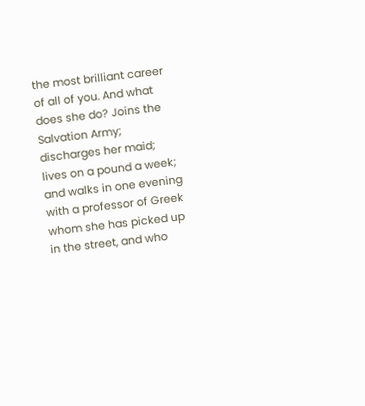the most brilliant career of all of you. And what does she do? Joins the Salvation Army; discharges her maid; lives on a pound a week; and walks in one evening with a professor of Greek whom she has picked up in the street, and who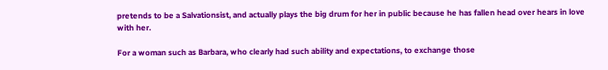pretends to be a Salvationsist, and actually plays the big drum for her in public because he has fallen head over hears in love with her.

For a woman such as Barbara, who clearly had such ability and expectations, to exchange those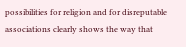possibilities for religion and for disreputable associations clearly shows the way that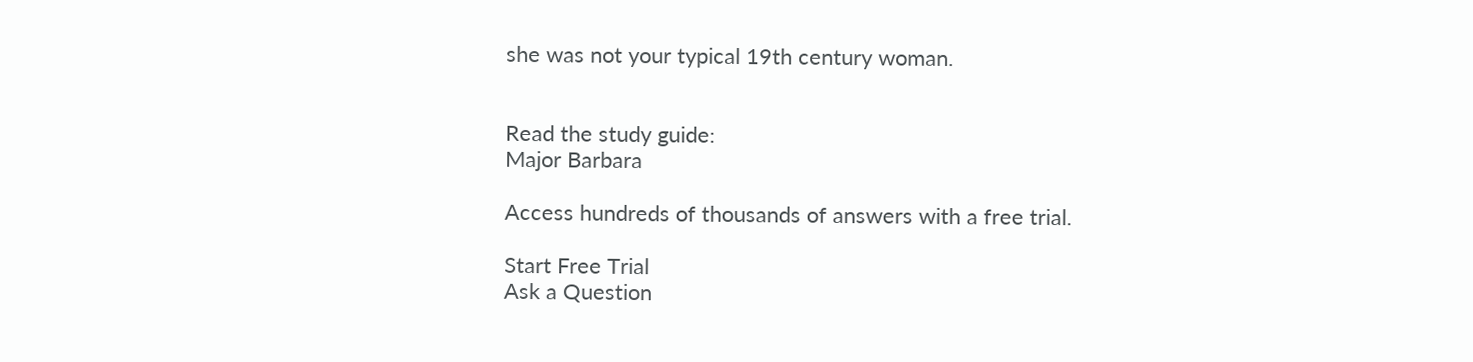she was not your typical 19th century woman.


Read the study guide:
Major Barbara

Access hundreds of thousands of answers with a free trial.

Start Free Trial
Ask a Question